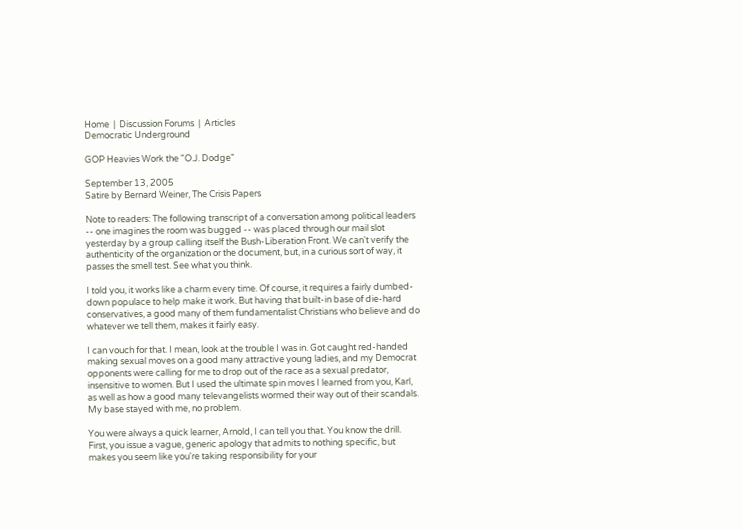Home  |  Discussion Forums  |  Articles
Democratic Underground

GOP Heavies Work the "O.J. Dodge"

September 13, 2005
Satire by Bernard Weiner, The Crisis Papers

Note to readers: The following transcript of a conversation among political leaders -- one imagines the room was bugged -- was placed through our mail slot yesterday by a group calling itself the Bush-Liberation Front. We can't verify the authenticity of the organization or the document, but, in a curious sort of way, it passes the smell test. See what you think.

I told you, it works like a charm every time. Of course, it requires a fairly dumbed-down populace to help make it work. But having that built-in base of die-hard conservatives, a good many of them fundamentalist Christians who believe and do whatever we tell them, makes it fairly easy.

I can vouch for that. I mean, look at the trouble I was in. Got caught red-handed making sexual moves on a good many attractive young ladies, and my Democrat opponents were calling for me to drop out of the race as a sexual predator, insensitive to women. But I used the ultimate spin moves I learned from you, Karl, as well as how a good many televangelists wormed their way out of their scandals. My base stayed with me, no problem.

You were always a quick learner, Arnold, I can tell you that. You know the drill. First, you issue a vague, generic apology that admits to nothing specific, but makes you seem like you're taking responsibility for your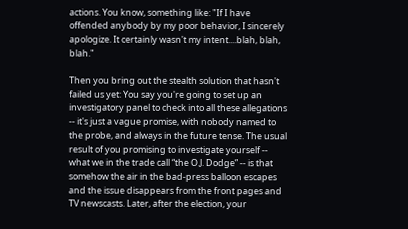actions. You know, something like: "If I have offended anybody by my poor behavior, I sincerely apologize. It certainly wasn't my intent....blah, blah, blah."

Then you bring out the stealth solution that hasn't failed us yet: You say you're going to set up an investigatory panel to check into all these allegations -- it's just a vague promise, with nobody named to the probe, and always in the future tense. The usual result of you promising to investigate yourself -- what we in the trade call “the O.J. Dodge” -- is that somehow the air in the bad-press balloon escapes and the issue disappears from the front pages and TV newscasts. Later, after the election, your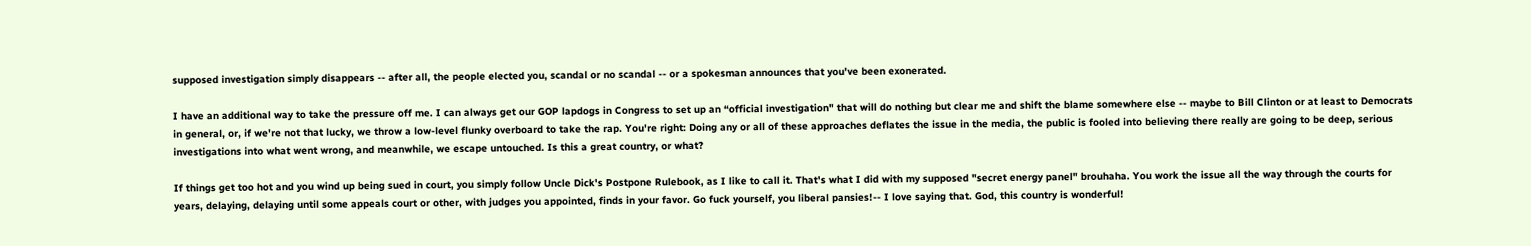supposed investigation simply disappears -- after all, the people elected you, scandal or no scandal -- or a spokesman announces that you've been exonerated.

I have an additional way to take the pressure off me. I can always get our GOP lapdogs in Congress to set up an “official investigation" that will do nothing but clear me and shift the blame somewhere else -- maybe to Bill Clinton or at least to Democrats in general, or, if we're not that lucky, we throw a low-level flunky overboard to take the rap. You're right: Doing any or all of these approaches deflates the issue in the media, the public is fooled into believing there really are going to be deep, serious investigations into what went wrong, and meanwhile, we escape untouched. Is this a great country, or what?

If things get too hot and you wind up being sued in court, you simply follow Uncle Dick's Postpone Rulebook, as I like to call it. That's what I did with my supposed "secret energy panel" brouhaha. You work the issue all the way through the courts for years, delaying, delaying until some appeals court or other, with judges you appointed, finds in your favor. Go fuck yourself, you liberal pansies!-- I love saying that. God, this country is wonderful!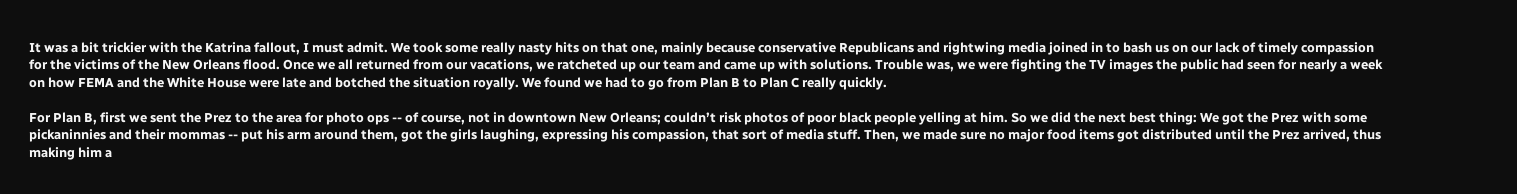It was a bit trickier with the Katrina fallout, I must admit. We took some really nasty hits on that one, mainly because conservative Republicans and rightwing media joined in to bash us on our lack of timely compassion for the victims of the New Orleans flood. Once we all returned from our vacations, we ratcheted up our team and came up with solutions. Trouble was, we were fighting the TV images the public had seen for nearly a week on how FEMA and the White House were late and botched the situation royally. We found we had to go from Plan B to Plan C really quickly.

For Plan B, first we sent the Prez to the area for photo ops -- of course, not in downtown New Orleans; couldn’t risk photos of poor black people yelling at him. So we did the next best thing: We got the Prez with some pickaninnies and their mommas -- put his arm around them, got the girls laughing, expressing his compassion, that sort of media stuff. Then, we made sure no major food items got distributed until the Prez arrived, thus making him a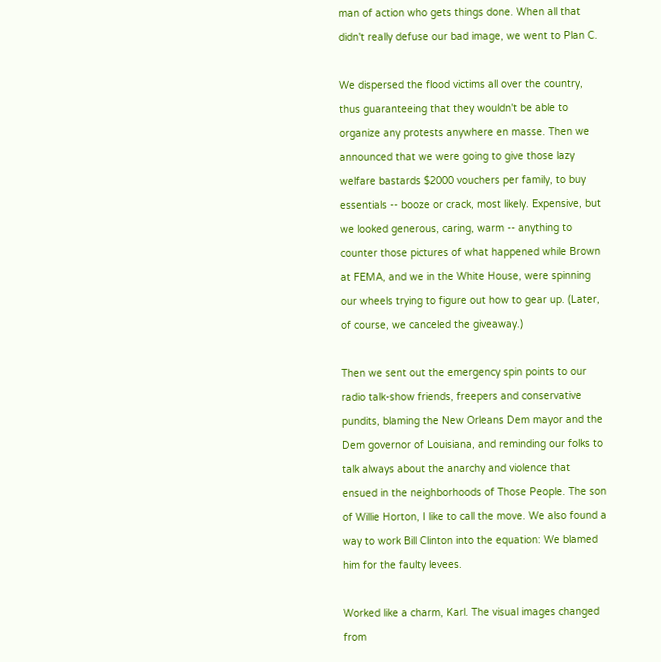man of action who gets things done. When all that didn't really defuse our bad image, we went to Plan C.

We dispersed the flood victims all over the country, thus guaranteeing that they wouldn't be able to organize any protests anywhere en masse. Then we announced that we were going to give those lazy welfare bastards $2000 vouchers per family, to buy essentials -- booze or crack, most likely. Expensive, but we looked generous, caring, warm -- anything to counter those pictures of what happened while Brown at FEMA, and we in the White House, were spinning our wheels trying to figure out how to gear up. (Later, of course, we canceled the giveaway.)

Then we sent out the emergency spin points to our radio talk-show friends, freepers and conservative pundits, blaming the New Orleans Dem mayor and the Dem governor of Louisiana, and reminding our folks to talk always about the anarchy and violence that ensued in the neighborhoods of Those People. The son of Willie Horton, I like to call the move. We also found a way to work Bill Clinton into the equation: We blamed him for the faulty levees.

Worked like a charm, Karl. The visual images changed from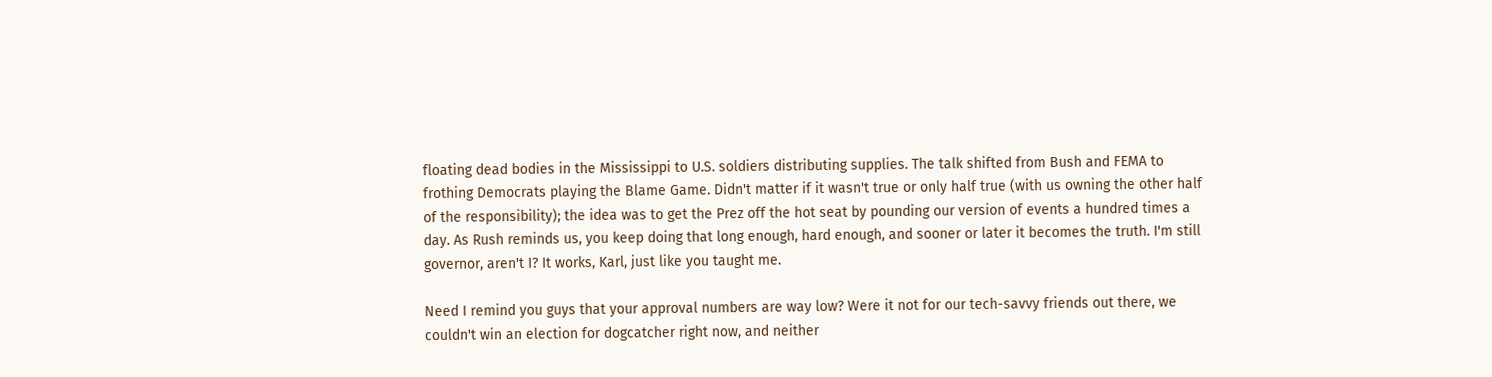floating dead bodies in the Mississippi to U.S. soldiers distributing supplies. The talk shifted from Bush and FEMA to frothing Democrats playing the Blame Game. Didn't matter if it wasn't true or only half true (with us owning the other half of the responsibility); the idea was to get the Prez off the hot seat by pounding our version of events a hundred times a day. As Rush reminds us, you keep doing that long enough, hard enough, and sooner or later it becomes the truth. I'm still governor, aren't I? It works, Karl, just like you taught me.

Need I remind you guys that your approval numbers are way low? Were it not for our tech-savvy friends out there, we couldn't win an election for dogcatcher right now, and neither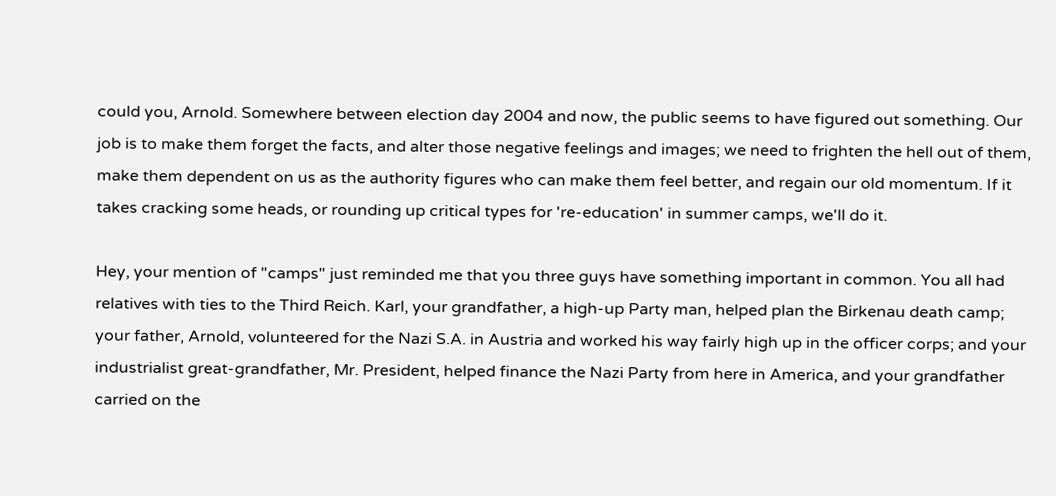could you, Arnold. Somewhere between election day 2004 and now, the public seems to have figured out something. Our job is to make them forget the facts, and alter those negative feelings and images; we need to frighten the hell out of them, make them dependent on us as the authority figures who can make them feel better, and regain our old momentum. If it takes cracking some heads, or rounding up critical types for 're-education' in summer camps, we'll do it.

Hey, your mention of "camps" just reminded me that you three guys have something important in common. You all had relatives with ties to the Third Reich. Karl, your grandfather, a high-up Party man, helped plan the Birkenau death camp; your father, Arnold, volunteered for the Nazi S.A. in Austria and worked his way fairly high up in the officer corps; and your industrialist great-grandfather, Mr. President, helped finance the Nazi Party from here in America, and your grandfather carried on the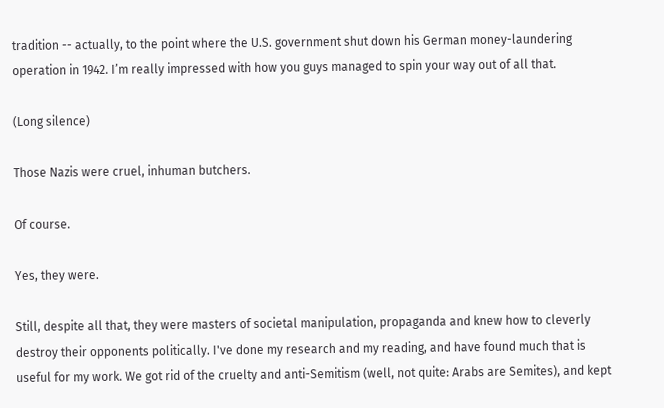tradition -- actually, to the point where the U.S. government shut down his German money-laundering operation in 1942. I’m really impressed with how you guys managed to spin your way out of all that.

(Long silence)

Those Nazis were cruel, inhuman butchers.

Of course.

Yes, they were.

Still, despite all that, they were masters of societal manipulation, propaganda and knew how to cleverly destroy their opponents politically. I've done my research and my reading, and have found much that is useful for my work. We got rid of the cruelty and anti-Semitism (well, not quite: Arabs are Semites), and kept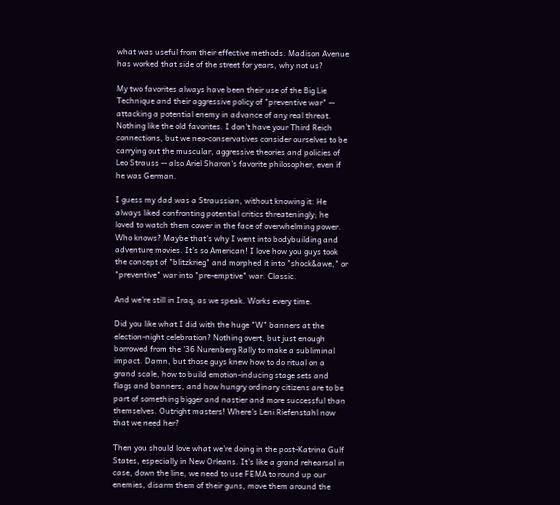what was useful from their effective methods. Madison Avenue has worked that side of the street for years, why not us?

My two favorites always have been their use of the Big Lie Technique and their aggressive policy of "preventive war" -- attacking a potential enemy in advance of any real threat. Nothing like the old favorites. I don't have your Third Reich connections, but we neo-conservatives consider ourselves to be carrying out the muscular, aggressive theories and policies of Leo Strauss -- also Ariel Sharon's favorite philosopher, even if he was German.

I guess my dad was a Straussian, without knowing it: He always liked confronting potential critics threateningly; he loved to watch them cower in the face of overwhelming power. Who knows? Maybe that's why I went into bodybuilding and adventure movies. It’s so American! I love how you guys took the concept of "blitzkrieg" and morphed it into "shock&awe," or "preventive" war into "pre-emptive" war. Classic.

And we're still in Iraq, as we speak. Works every time.

Did you like what I did with the huge "W" banners at the election-night celebration? Nothing overt, but just enough borrowed from the '36 Nurenberg Rally to make a subliminal impact. Damn, but those guys knew how to do ritual on a grand scale, how to build emotion-inducing stage sets and flags and banners, and how hungry ordinary citizens are to be part of something bigger and nastier and more successful than themselves. Outright masters! Where’s Leni Riefenstahl now that we need her?

Then you should love what we're doing in the post-Katrina Gulf States, especially in New Orleans. It's like a grand rehearsal in case, down the line, we need to use FEMA to round up our enemies, disarm them of their guns, move them around the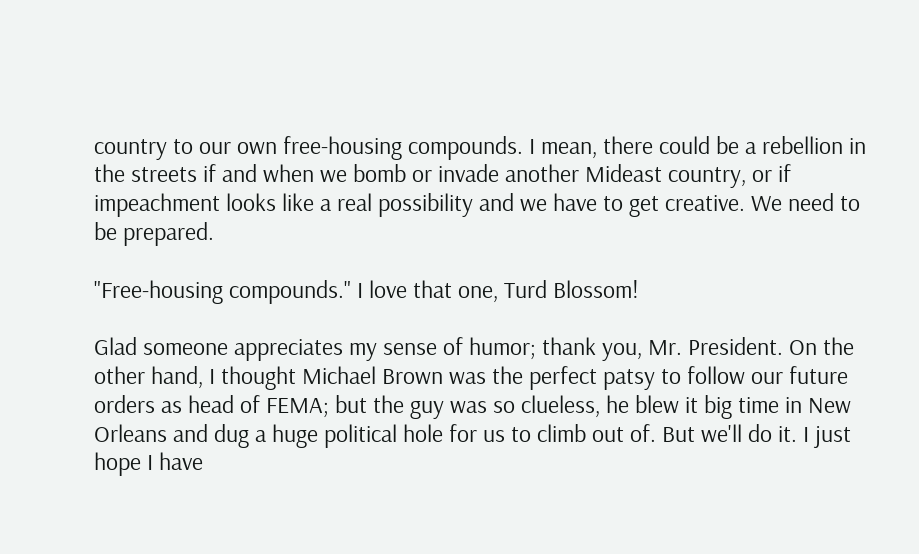country to our own free-housing compounds. I mean, there could be a rebellion in the streets if and when we bomb or invade another Mideast country, or if impeachment looks like a real possibility and we have to get creative. We need to be prepared.

"Free-housing compounds." I love that one, Turd Blossom!

Glad someone appreciates my sense of humor; thank you, Mr. President. On the other hand, I thought Michael Brown was the perfect patsy to follow our future orders as head of FEMA; but the guy was so clueless, he blew it big time in New Orleans and dug a huge political hole for us to climb out of. But we'll do it. I just hope I have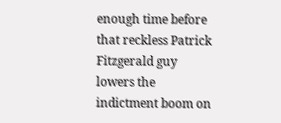enough time before that reckless Patrick Fitzgerald guy lowers the indictment boom on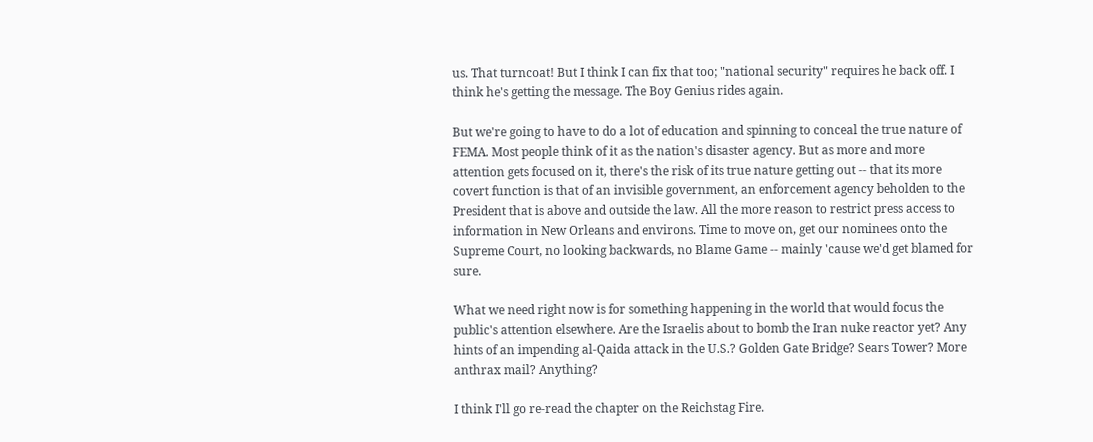us. That turncoat! But I think I can fix that too; "national security" requires he back off. I think he's getting the message. The Boy Genius rides again.

But we're going to have to do a lot of education and spinning to conceal the true nature of FEMA. Most people think of it as the nation's disaster agency. But as more and more attention gets focused on it, there's the risk of its true nature getting out -- that its more covert function is that of an invisible government, an enforcement agency beholden to the President that is above and outside the law. All the more reason to restrict press access to information in New Orleans and environs. Time to move on, get our nominees onto the Supreme Court, no looking backwards, no Blame Game -- mainly 'cause we'd get blamed for sure.

What we need right now is for something happening in the world that would focus the public's attention elsewhere. Are the Israelis about to bomb the Iran nuke reactor yet? Any hints of an impending al-Qaida attack in the U.S.? Golden Gate Bridge? Sears Tower? More anthrax mail? Anything?

I think I'll go re-read the chapter on the Reichstag Fire.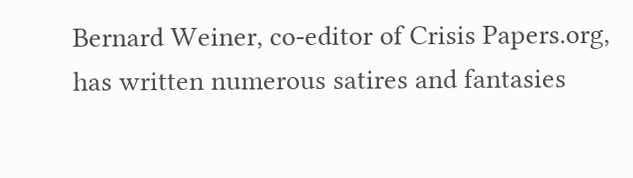Bernard Weiner, co-editor of Crisis Papers.org, has written numerous satires and fantasies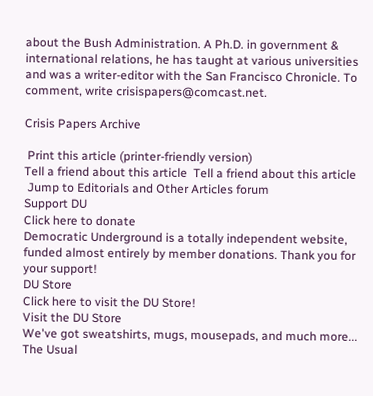about the Bush Administration. A Ph.D. in government & international relations, he has taught at various universities and was a writer-editor with the San Francisco Chronicle. To comment, write crisispapers@comcast.net.

Crisis Papers Archive

 Print this article (printer-friendly version)
Tell a friend about this article  Tell a friend about this article
 Jump to Editorials and Other Articles forum
Support DU
Click here to donate
Democratic Underground is a totally independent website, funded almost entirely by member donations. Thank you for your support!
DU Store
Click here to visit the DU Store!
Visit the DU Store
We've got sweatshirts, mugs, mousepads, and much more...
The Usual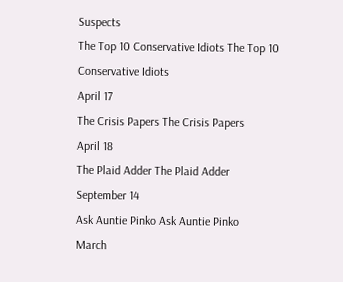Suspects
The Top 10 Conservative Idiots The Top 10 Conservative Idiots
April 17
The Crisis Papers The Crisis Papers
April 18
The Plaid Adder The Plaid Adder
September 14
Ask Auntie Pinko Ask Auntie Pinko
March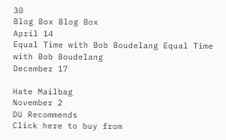30
Blog Box Blog Box
April 14
Equal Time with Bob Boudelang Equal Time with Bob Boudelang
December 17

Hate Mailbag
November 2
DU Recommends
Click here to buy from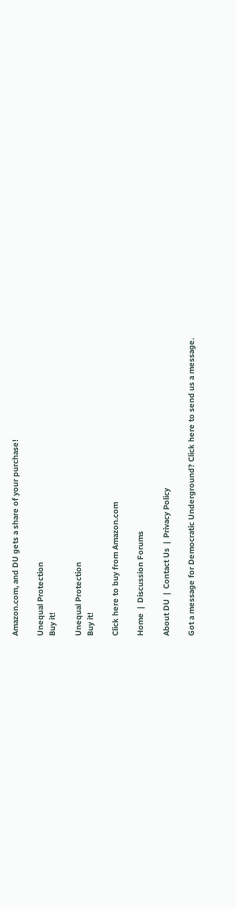Amazon.com, and DU gets a share of your purchase!

Unequal Protection
Buy it!

Unequal Protection
Buy it!

Click here to buy from Amazon.com

Home  |  Discussion Forums

About DU  |  Contact Us  |  Privacy Policy

Got a message for Democratic Underground? Click here to send us a message.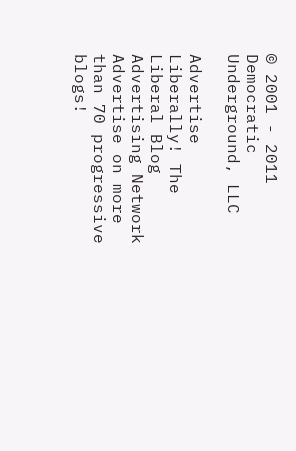© 2001 - 2011 Democratic Underground, LLC

Advertise Liberally! The Liberal Blog Advertising Network
Advertise on more than 70 progressive blogs!